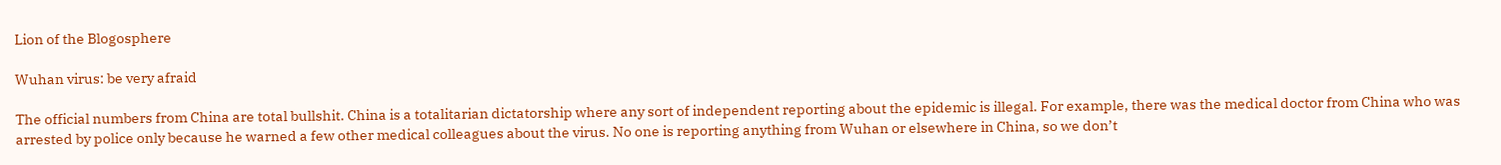Lion of the Blogosphere

Wuhan virus: be very afraid

The official numbers from China are total bullshit. China is a totalitarian dictatorship where any sort of independent reporting about the epidemic is illegal. For example, there was the medical doctor from China who was arrested by police only because he warned a few other medical colleagues about the virus. No one is reporting anything from Wuhan or elsewhere in China, so we don’t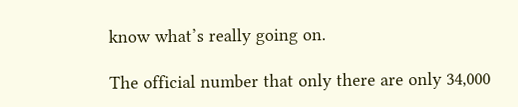know what’s really going on.

The official number that only there are only 34,000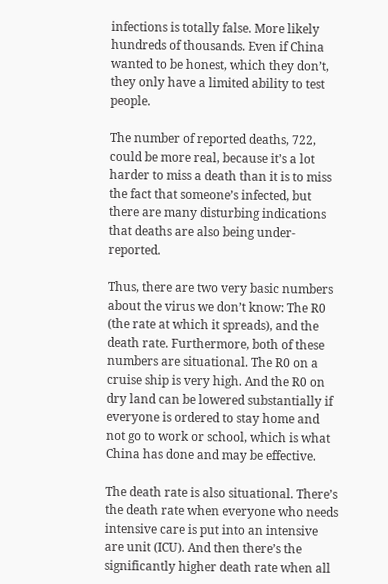infections is totally false. More likely hundreds of thousands. Even if China wanted to be honest, which they don’t, they only have a limited ability to test people.

The number of reported deaths, 722, could be more real, because it’s a lot harder to miss a death than it is to miss the fact that someone’s infected, but there are many disturbing indications that deaths are also being under-reported.

Thus, there are two very basic numbers about the virus we don’t know: The R0 (the rate at which it spreads), and the death rate. Furthermore, both of these numbers are situational. The R0 on a cruise ship is very high. And the R0 on dry land can be lowered substantially if everyone is ordered to stay home and not go to work or school, which is what China has done and may be effective.

The death rate is also situational. There’s the death rate when everyone who needs intensive care is put into an intensive are unit (ICU). And then there’s the significantly higher death rate when all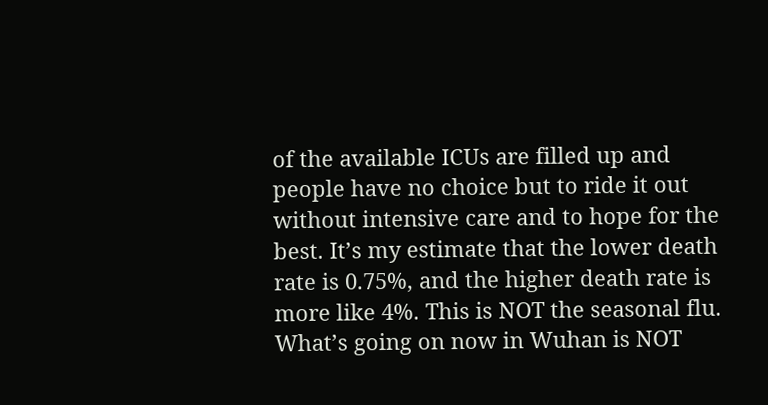of the available ICUs are filled up and people have no choice but to ride it out without intensive care and to hope for the best. It’s my estimate that the lower death rate is 0.75%, and the higher death rate is more like 4%. This is NOT the seasonal flu. What’s going on now in Wuhan is NOT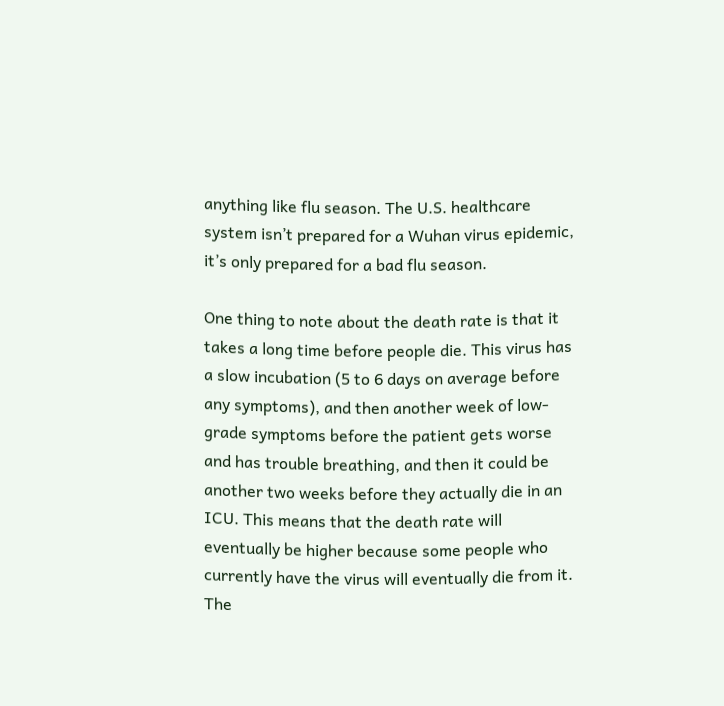anything like flu season. The U.S. healthcare system isn’t prepared for a Wuhan virus epidemic, it’s only prepared for a bad flu season.

One thing to note about the death rate is that it takes a long time before people die. This virus has a slow incubation (5 to 6 days on average before any symptoms), and then another week of low-grade symptoms before the patient gets worse and has trouble breathing, and then it could be another two weeks before they actually die in an ICU. This means that the death rate will eventually be higher because some people who currently have the virus will eventually die from it. The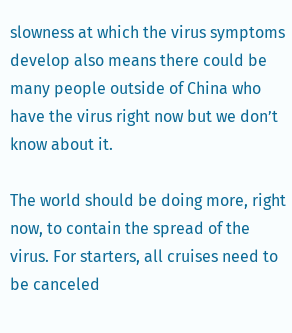slowness at which the virus symptoms develop also means there could be many people outside of China who have the virus right now but we don’t know about it.

The world should be doing more, right now, to contain the spread of the virus. For starters, all cruises need to be canceled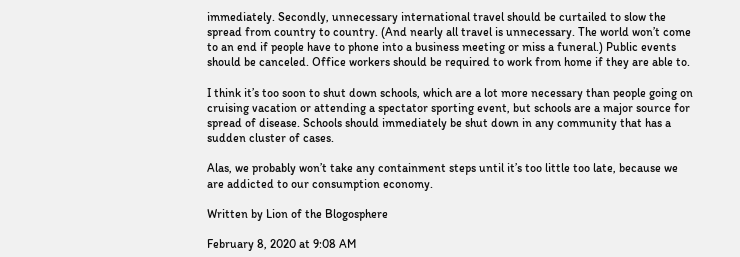immediately. Secondly, unnecessary international travel should be curtailed to slow the spread from country to country. (And nearly all travel is unnecessary. The world won’t come to an end if people have to phone into a business meeting or miss a funeral.) Public events should be canceled. Office workers should be required to work from home if they are able to.

I think it’s too soon to shut down schools, which are a lot more necessary than people going on cruising vacation or attending a spectator sporting event, but schools are a major source for spread of disease. Schools should immediately be shut down in any community that has a sudden cluster of cases.

Alas, we probably won’t take any containment steps until it’s too little too late, because we are addicted to our consumption economy.

Written by Lion of the Blogosphere

February 8, 2020 at 9:08 AM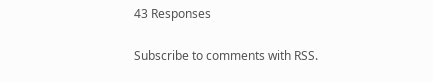43 Responses

Subscribe to comments with RSS.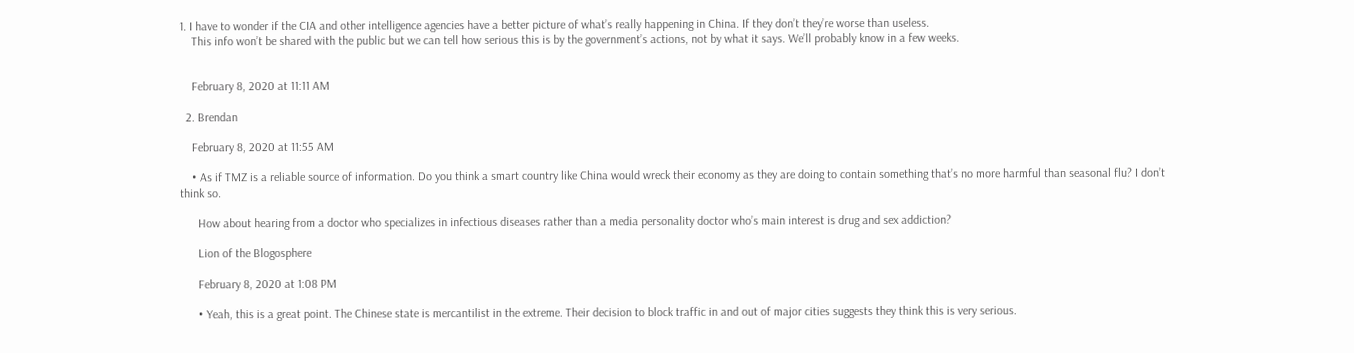1. I have to wonder if the CIA and other intelligence agencies have a better picture of what’s really happening in China. If they don’t they’re worse than useless.
    This info won’t be shared with the public but we can tell how serious this is by the government’s actions, not by what it says. We’ll probably know in a few weeks.


    February 8, 2020 at 11:11 AM

  2. Brendan

    February 8, 2020 at 11:55 AM

    • As if TMZ is a reliable source of information. Do you think a smart country like China would wreck their economy as they are doing to contain something that’s no more harmful than seasonal flu? I don’t think so.

      How about hearing from a doctor who specializes in infectious diseases rather than a media personality doctor who’s main interest is drug and sex addiction?

      Lion of the Blogosphere

      February 8, 2020 at 1:08 PM

      • Yeah, this is a great point. The Chinese state is mercantilist in the extreme. Their decision to block traffic in and out of major cities suggests they think this is very serious.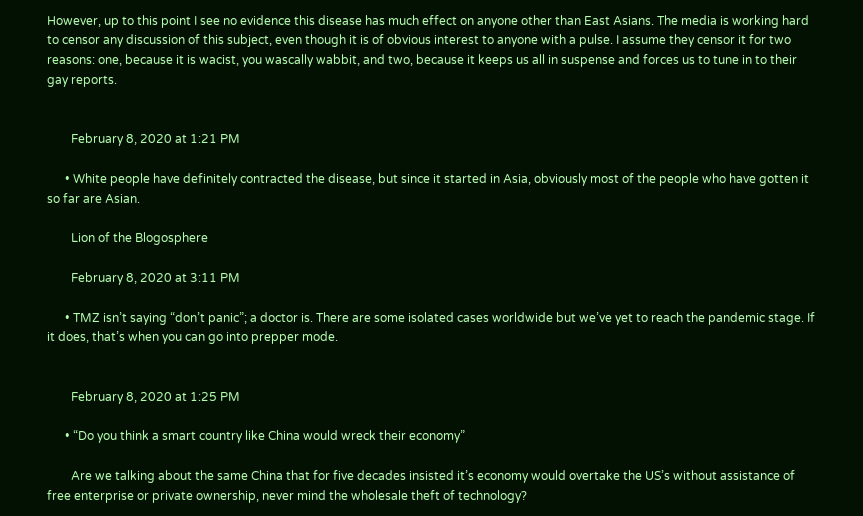However, up to this point I see no evidence this disease has much effect on anyone other than East Asians. The media is working hard to censor any discussion of this subject, even though it is of obvious interest to anyone with a pulse. I assume they censor it for two reasons: one, because it is wacist, you wascally wabbit, and two, because it keeps us all in suspense and forces us to tune in to their gay reports.


        February 8, 2020 at 1:21 PM

      • White people have definitely contracted the disease, but since it started in Asia, obviously most of the people who have gotten it so far are Asian.

        Lion of the Blogosphere

        February 8, 2020 at 3:11 PM

      • TMZ isn’t saying “don’t panic”; a doctor is. There are some isolated cases worldwide but we’ve yet to reach the pandemic stage. If it does, that’s when you can go into prepper mode.


        February 8, 2020 at 1:25 PM

      • “Do you think a smart country like China would wreck their economy”

        Are we talking about the same China that for five decades insisted it’s economy would overtake the US’s without assistance of free enterprise or private ownership, never mind the wholesale theft of technology?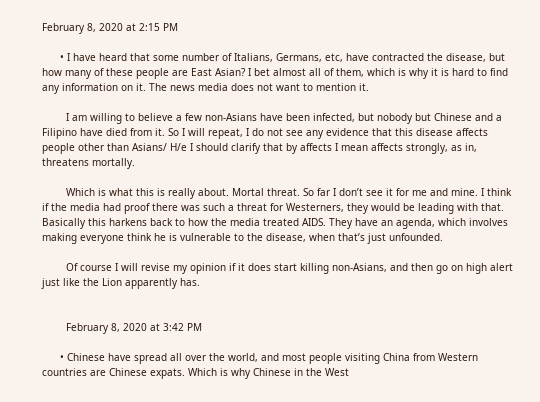February 8, 2020 at 2:15 PM

      • I have heard that some number of Italians, Germans, etc, have contracted the disease, but how many of these people are East Asian? I bet almost all of them, which is why it is hard to find any information on it. The news media does not want to mention it.

        I am willing to believe a few non-Asians have been infected, but nobody but Chinese and a Filipino have died from it. So I will repeat, I do not see any evidence that this disease affects people other than Asians/ H/e I should clarify that by affects I mean affects strongly, as in, threatens mortally.

        Which is what this is really about. Mortal threat. So far I don’t see it for me and mine. I think if the media had proof there was such a threat for Westerners, they would be leading with that. Basically this harkens back to how the media treated AIDS. They have an agenda, which involves making everyone think he is vulnerable to the disease, when that’s just unfounded.

        Of course I will revise my opinion if it does start killing non-Asians, and then go on high alert just like the Lion apparently has.


        February 8, 2020 at 3:42 PM

      • Chinese have spread all over the world, and most people visiting China from Western countries are Chinese expats. Which is why Chinese in the West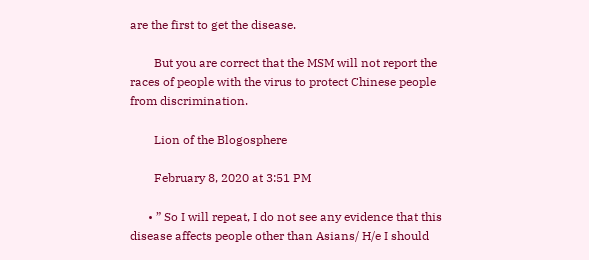are the first to get the disease.

        But you are correct that the MSM will not report the races of people with the virus to protect Chinese people from discrimination.

        Lion of the Blogosphere

        February 8, 2020 at 3:51 PM

      • ” So I will repeat, I do not see any evidence that this disease affects people other than Asians/ H/e I should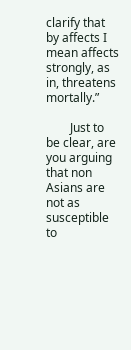clarify that by affects I mean affects strongly, as in, threatens mortally.”

        Just to be clear, are you arguing that non Asians are not as susceptible to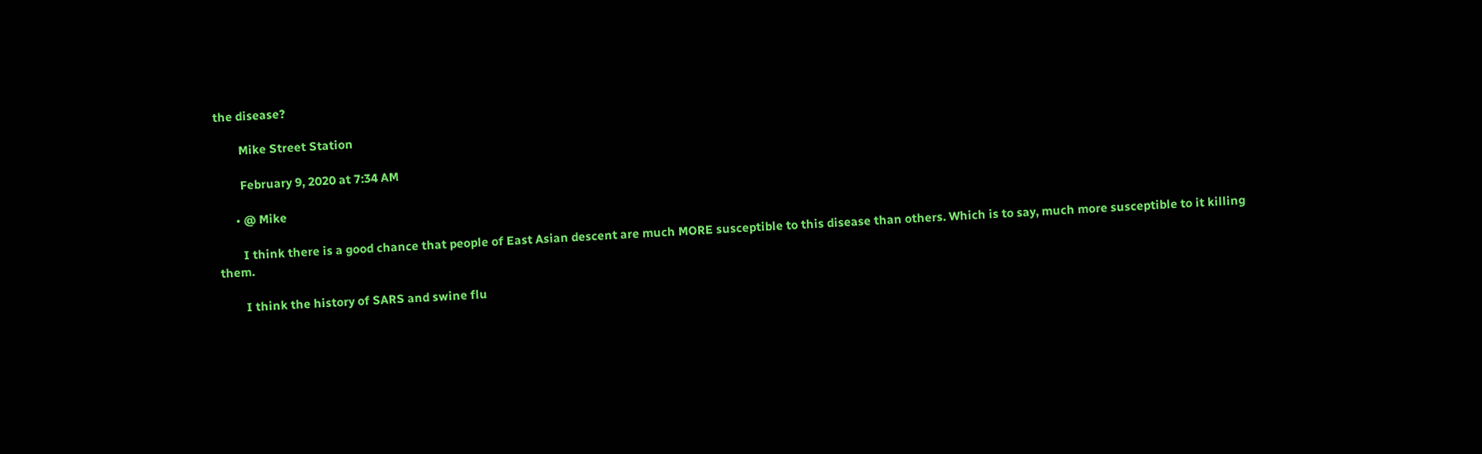the disease?

        Mike Street Station

        February 9, 2020 at 7:34 AM

      • @ Mike

        I think there is a good chance that people of East Asian descent are much MORE susceptible to this disease than others. Which is to say, much more susceptible to it killing them.

        I think the history of SARS and swine flu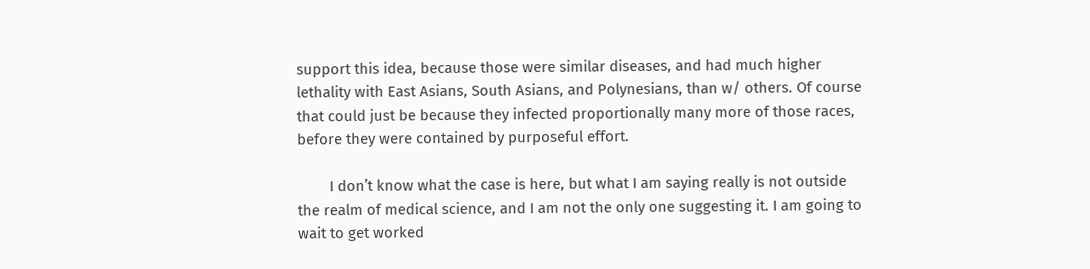support this idea, because those were similar diseases, and had much higher lethality with East Asians, South Asians, and Polynesians, than w/ others. Of course that could just be because they infected proportionally many more of those races, before they were contained by purposeful effort.

        I don’t know what the case is here, but what I am saying really is not outside the realm of medical science, and I am not the only one suggesting it. I am going to wait to get worked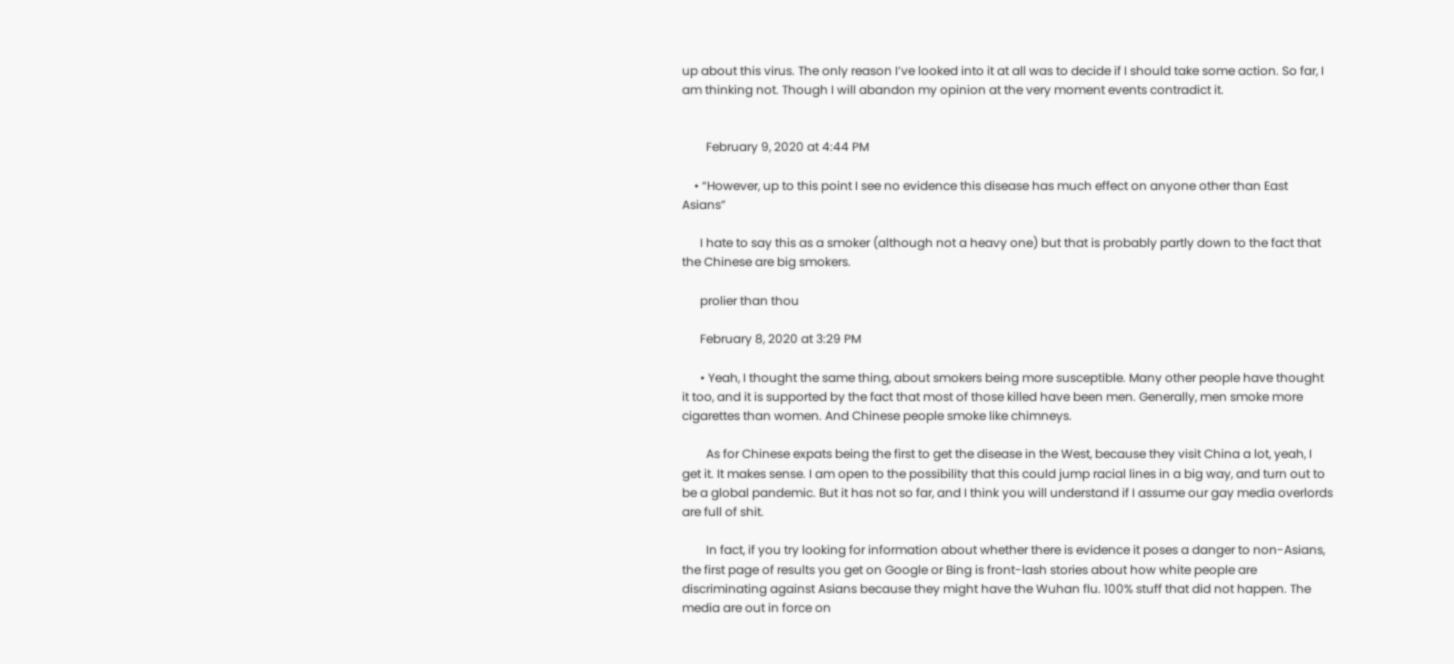up about this virus. The only reason I’ve looked into it at all was to decide if I should take some action. So far, I am thinking not. Though I will abandon my opinion at the very moment events contradict it.


        February 9, 2020 at 4:44 PM

    • “However, up to this point I see no evidence this disease has much effect on anyone other than East Asians”

      I hate to say this as a smoker (although not a heavy one) but that is probably partly down to the fact that the Chinese are big smokers.

      prolier than thou

      February 8, 2020 at 3:29 PM

      • Yeah, I thought the same thing, about smokers being more susceptible. Many other people have thought it too, and it is supported by the fact that most of those killed have been men. Generally, men smoke more cigarettes than women. And Chinese people smoke like chimneys.

        As for Chinese expats being the first to get the disease in the West, because they visit China a lot, yeah, I get it. It makes sense. I am open to the possibility that this could jump racial lines in a big way, and turn out to be a global pandemic. But it has not so far, and I think you will understand if I assume our gay media overlords are full of shit.

        In fact, if you try looking for information about whether there is evidence it poses a danger to non-Asians, the first page of results you get on Google or Bing is front-lash stories about how white people are discriminating against Asians because they might have the Wuhan flu. 100% stuff that did not happen. The media are out in force on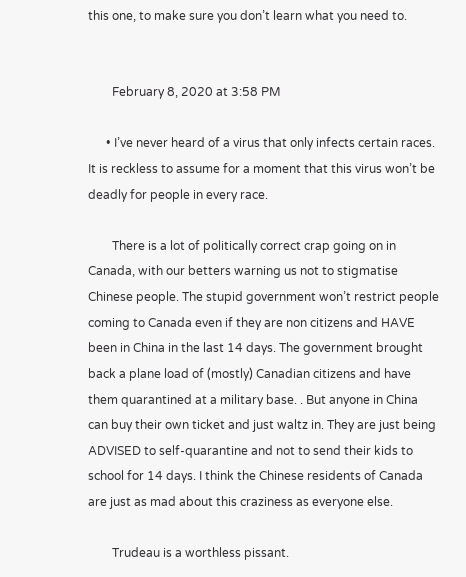this one, to make sure you don’t learn what you need to.


        February 8, 2020 at 3:58 PM

      • I’ve never heard of a virus that only infects certain races. It is reckless to assume for a moment that this virus won’t be deadly for people in every race.

        There is a lot of politically correct crap going on in Canada, with our betters warning us not to stigmatise Chinese people. The stupid government won’t restrict people coming to Canada even if they are non citizens and HAVE been in China in the last 14 days. The government brought back a plane load of (mostly) Canadian citizens and have them quarantined at a military base. . But anyone in China can buy their own ticket and just waltz in. They are just being ADVISED to self-quarantine and not to send their kids to school for 14 days. I think the Chinese residents of Canada are just as mad about this craziness as everyone else.

        Trudeau is a worthless pissant.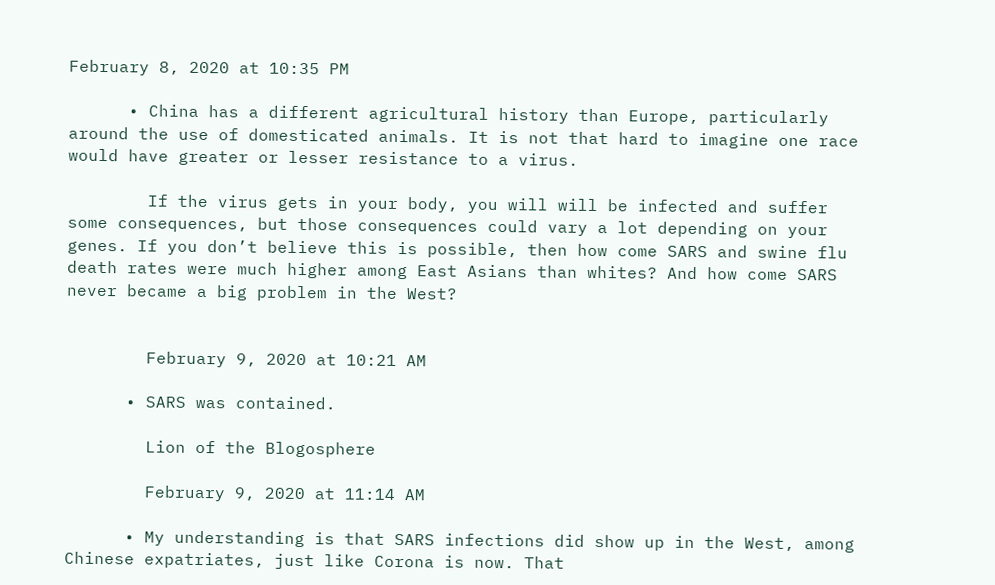February 8, 2020 at 10:35 PM

      • China has a different agricultural history than Europe, particularly around the use of domesticated animals. It is not that hard to imagine one race would have greater or lesser resistance to a virus.

        If the virus gets in your body, you will will be infected and suffer some consequences, but those consequences could vary a lot depending on your genes. If you don’t believe this is possible, then how come SARS and swine flu death rates were much higher among East Asians than whites? And how come SARS never became a big problem in the West?


        February 9, 2020 at 10:21 AM

      • SARS was contained.

        Lion of the Blogosphere

        February 9, 2020 at 11:14 AM

      • My understanding is that SARS infections did show up in the West, among Chinese expatriates, just like Corona is now. That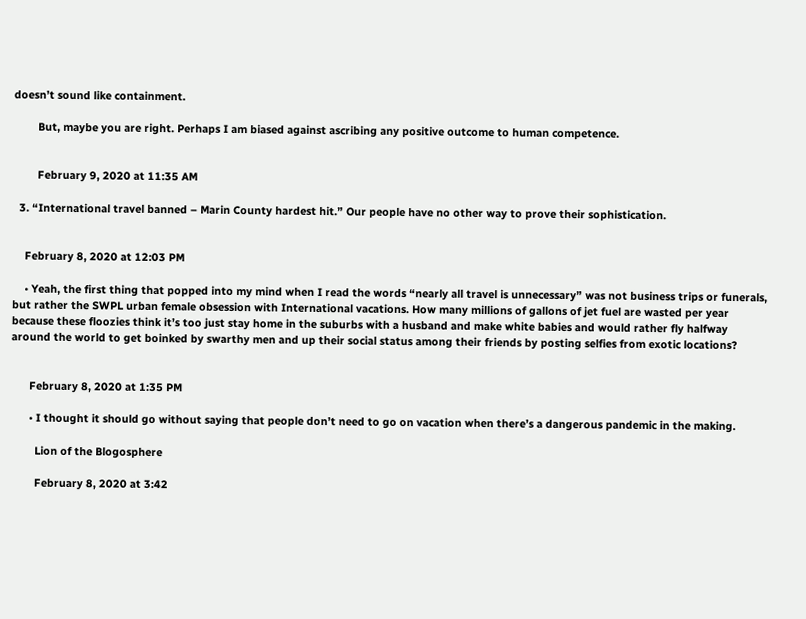doesn’t sound like containment.

        But, maybe you are right. Perhaps I am biased against ascribing any positive outcome to human competence.


        February 9, 2020 at 11:35 AM

  3. “International travel banned – Marin County hardest hit.” Our people have no other way to prove their sophistication.


    February 8, 2020 at 12:03 PM

    • Yeah, the first thing that popped into my mind when I read the words “nearly all travel is unnecessary” was not business trips or funerals, but rather the SWPL urban female obsession with International vacations. How many millions of gallons of jet fuel are wasted per year because these floozies think it’s too just stay home in the suburbs with a husband and make white babies and would rather fly halfway around the world to get boinked by swarthy men and up their social status among their friends by posting selfies from exotic locations?


      February 8, 2020 at 1:35 PM

      • I thought it should go without saying that people don’t need to go on vacation when there’s a dangerous pandemic in the making.

        Lion of the Blogosphere

        February 8, 2020 at 3:42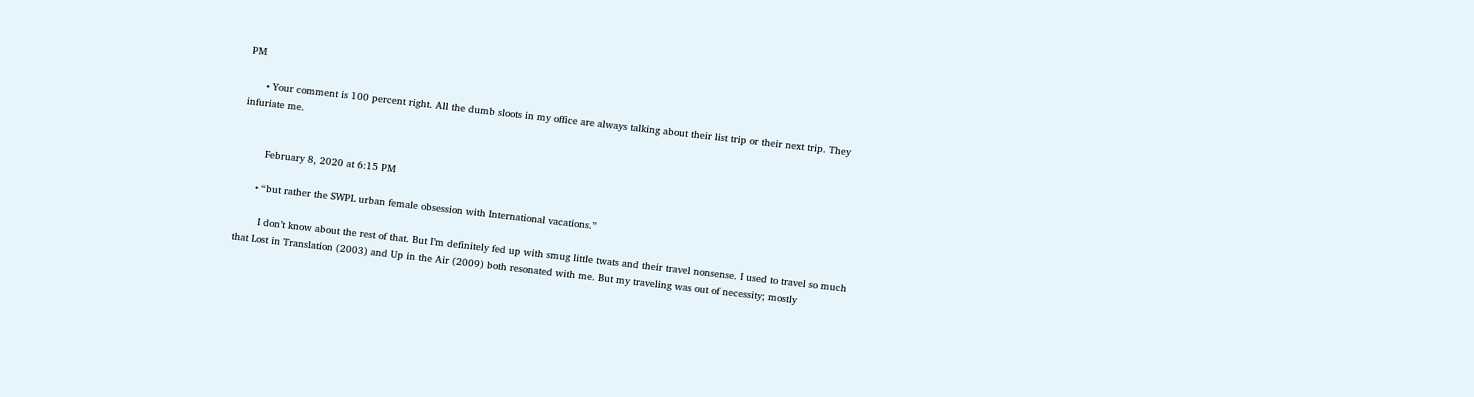PM

      • Your comment is 100 percent right. All the dumb sloots in my office are always talking about their list trip or their next trip. They infuriate me.


        February 8, 2020 at 6:15 PM

      • “but rather the SWPL urban female obsession with International vacations.”

        I don’t know about the rest of that. But I’m definitely fed up with smug little twats and their travel nonsense. I used to travel so much that Lost in Translation (2003) and Up in the Air (2009) both resonated with me. But my traveling was out of necessity; mostly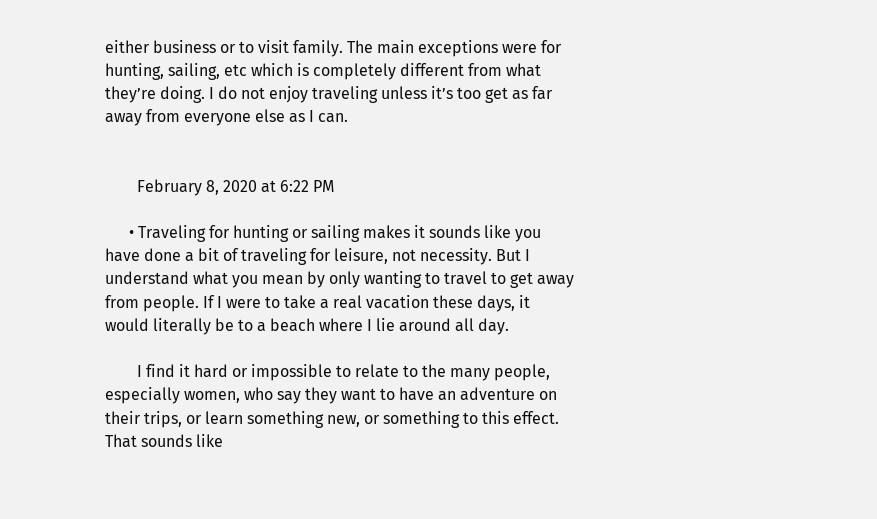either business or to visit family. The main exceptions were for hunting, sailing, etc which is completely different from what they’re doing. I do not enjoy traveling unless it’s too get as far away from everyone else as I can.


        February 8, 2020 at 6:22 PM

      • Traveling for hunting or sailing makes it sounds like you have done a bit of traveling for leisure, not necessity. But I understand what you mean by only wanting to travel to get away from people. If I were to take a real vacation these days, it would literally be to a beach where I lie around all day.

        I find it hard or impossible to relate to the many people, especially women, who say they want to have an adventure on their trips, or learn something new, or something to this effect. That sounds like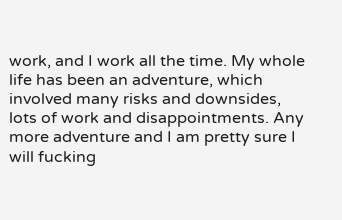work, and I work all the time. My whole life has been an adventure, which involved many risks and downsides, lots of work and disappointments. Any more adventure and I am pretty sure I will fucking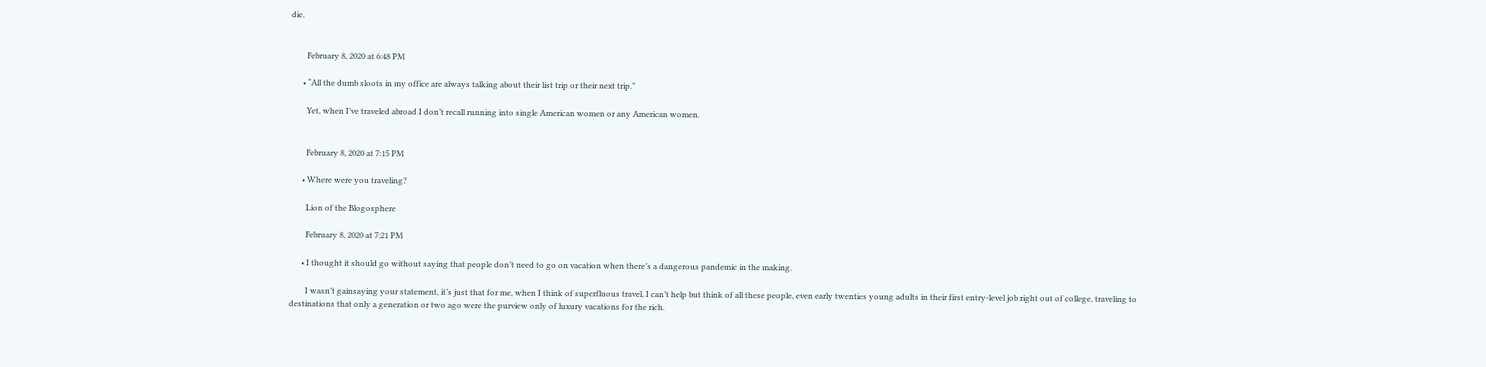die.


        February 8, 2020 at 6:48 PM

      • “All the dumb sloots in my office are always talking about their list trip or their next trip.”

        Yet, when I’ve traveled abroad I don’t recall running into single American women or any American women.


        February 8, 2020 at 7:15 PM

      • Where were you traveling?

        Lion of the Blogosphere

        February 8, 2020 at 7:21 PM

      • I thought it should go without saying that people don’t need to go on vacation when there’s a dangerous pandemic in the making.

        I wasn’t gainsaying your statement, it’s just that for me, when I think of superfluous travel, I can’t help but think of all these people, even early twenties young adults in their first entry-level job right out of college, traveling to destinations that only a generation or two ago were the purview only of luxury vacations for the rich.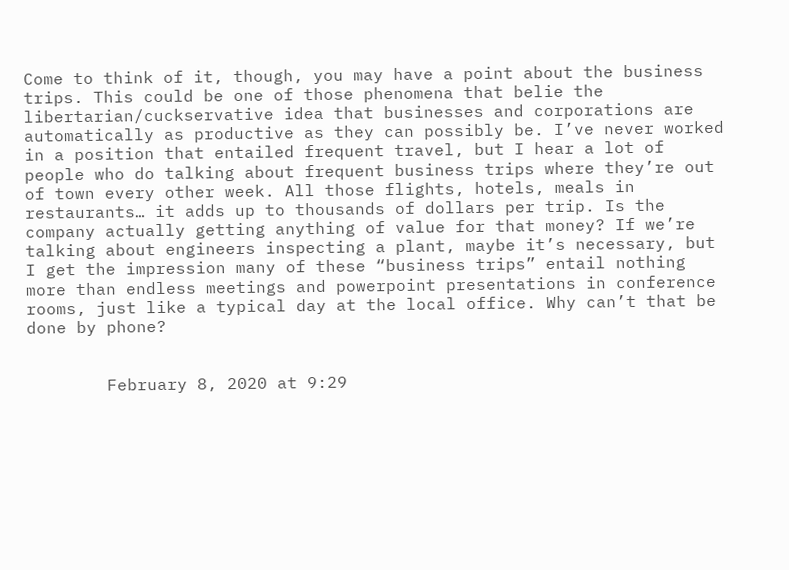Come to think of it, though, you may have a point about the business trips. This could be one of those phenomena that belie the libertarian/cuckservative idea that businesses and corporations are automatically as productive as they can possibly be. I’ve never worked in a position that entailed frequent travel, but I hear a lot of people who do talking about frequent business trips where they’re out of town every other week. All those flights, hotels, meals in restaurants… it adds up to thousands of dollars per trip. Is the company actually getting anything of value for that money? If we’re talking about engineers inspecting a plant, maybe it’s necessary, but I get the impression many of these “business trips” entail nothing more than endless meetings and powerpoint presentations in conference rooms, just like a typical day at the local office. Why can’t that be done by phone?


        February 8, 2020 at 9:29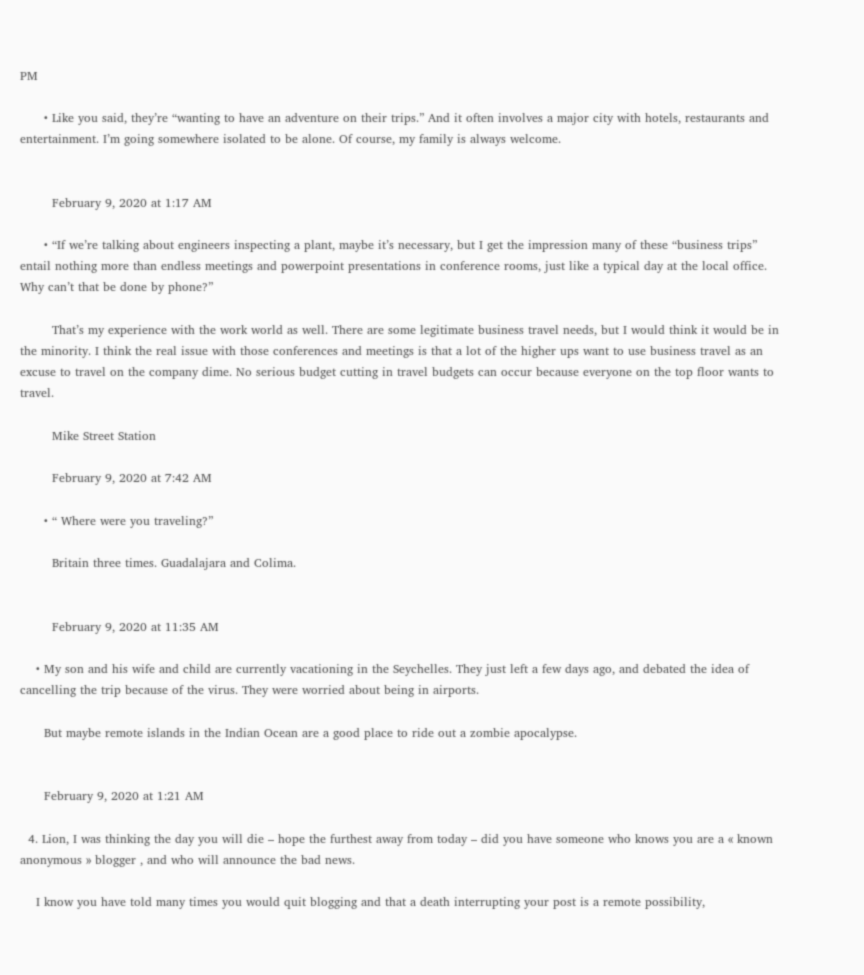PM

      • Like you said, they’re “wanting to have an adventure on their trips.” And it often involves a major city with hotels, restaurants and entertainment. I’m going somewhere isolated to be alone. Of course, my family is always welcome.


        February 9, 2020 at 1:17 AM

      • “If we’re talking about engineers inspecting a plant, maybe it’s necessary, but I get the impression many of these “business trips” entail nothing more than endless meetings and powerpoint presentations in conference rooms, just like a typical day at the local office. Why can’t that be done by phone?”

        That’s my experience with the work world as well. There are some legitimate business travel needs, but I would think it would be in the minority. I think the real issue with those conferences and meetings is that a lot of the higher ups want to use business travel as an excuse to travel on the company dime. No serious budget cutting in travel budgets can occur because everyone on the top floor wants to travel.

        Mike Street Station

        February 9, 2020 at 7:42 AM

      • “ Where were you traveling?”

        Britain three times. Guadalajara and Colima.


        February 9, 2020 at 11:35 AM

    • My son and his wife and child are currently vacationing in the Seychelles. They just left a few days ago, and debated the idea of cancelling the trip because of the virus. They were worried about being in airports.

      But maybe remote islands in the Indian Ocean are a good place to ride out a zombie apocalypse.


      February 9, 2020 at 1:21 AM

  4. Lion, I was thinking the day you will die – hope the furthest away from today – did you have someone who knows you are a « known anonymous » blogger , and who will announce the bad news.

    I know you have told many times you would quit blogging and that a death interrupting your post is a remote possibility,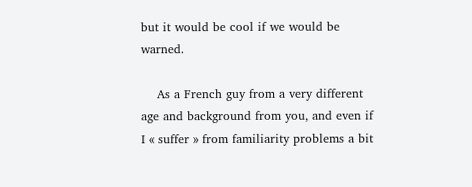but it would be cool if we would be warned.

    As a French guy from a very different age and background from you, and even if I « suffer » from familiarity problems a bit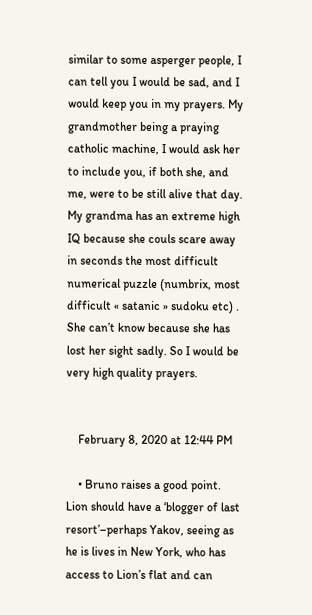similar to some asperger people, I can tell you I would be sad, and I would keep you in my prayers. My grandmother being a praying catholic machine, I would ask her to include you, if both she, and me, were to be still alive that day. My grandma has an extreme high IQ because she couls scare away in seconds the most difficult numerical puzzle (numbrix, most difficult « satanic » sudoku etc) . She can’t know because she has lost her sight sadly. So I would be very high quality prayers.


    February 8, 2020 at 12:44 PM

    • Bruno raises a good point. Lion should have a ‘blogger of last resort’–perhaps Yakov, seeing as he is lives in New York, who has access to Lion’s flat and can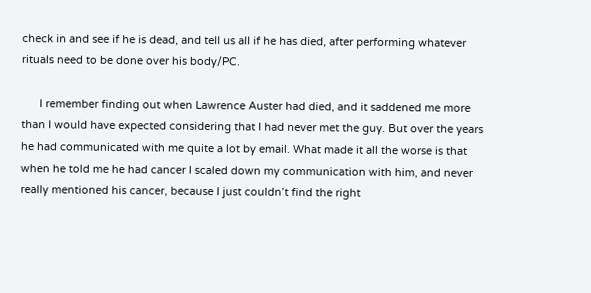check in and see if he is dead, and tell us all if he has died, after performing whatever rituals need to be done over his body/PC.

      I remember finding out when Lawrence Auster had died, and it saddened me more than I would have expected considering that I had never met the guy. But over the years he had communicated with me quite a lot by email. What made it all the worse is that when he told me he had cancer I scaled down my communication with him, and never really mentioned his cancer, because I just couldn’t find the right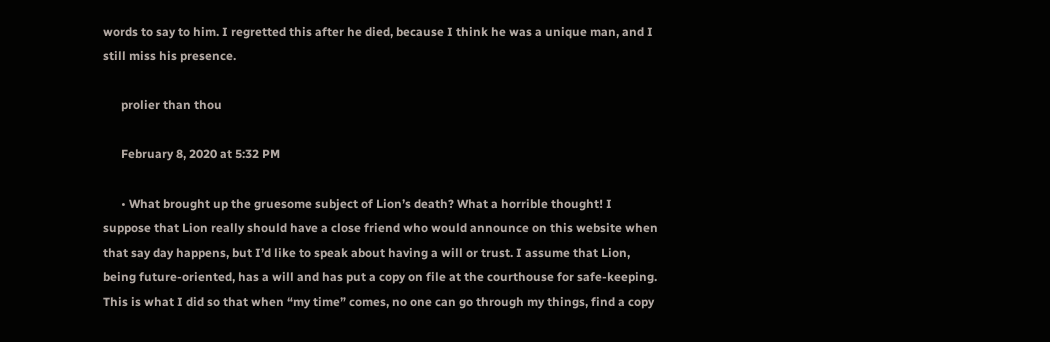words to say to him. I regretted this after he died, because I think he was a unique man, and I still miss his presence.

      prolier than thou

      February 8, 2020 at 5:32 PM

      • What brought up the gruesome subject of Lion’s death? What a horrible thought! I suppose that Lion really should have a close friend who would announce on this website when that say day happens, but I’d like to speak about having a will or trust. I assume that Lion, being future-oriented, has a will and has put a copy on file at the courthouse for safe-keeping. This is what I did so that when “my time” comes, no one can go through my things, find a copy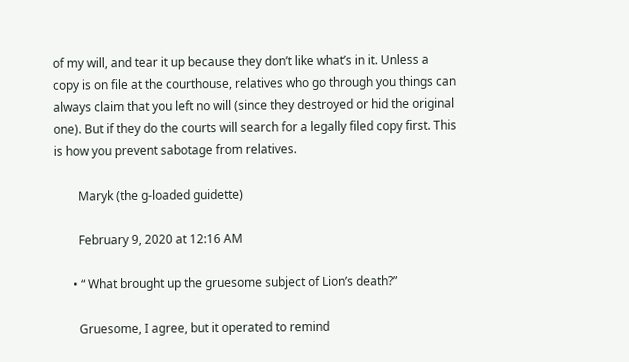of my will, and tear it up because they don’t like what’s in it. Unless a copy is on file at the courthouse, relatives who go through you things can always claim that you left no will (since they destroyed or hid the original one). But if they do the courts will search for a legally filed copy first. This is how you prevent sabotage from relatives.

        Maryk (the g-loaded guidette)

        February 9, 2020 at 12:16 AM

      • “ What brought up the gruesome subject of Lion’s death?”

        Gruesome, I agree, but it operated to remind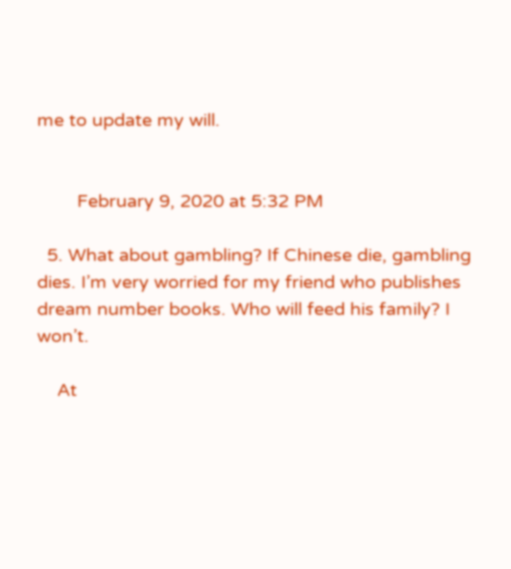me to update my will.


        February 9, 2020 at 5:32 PM

  5. What about gambling? If Chinese die, gambling dies. I’m very worried for my friend who publishes dream number books. Who will feed his family? I won’t.

    At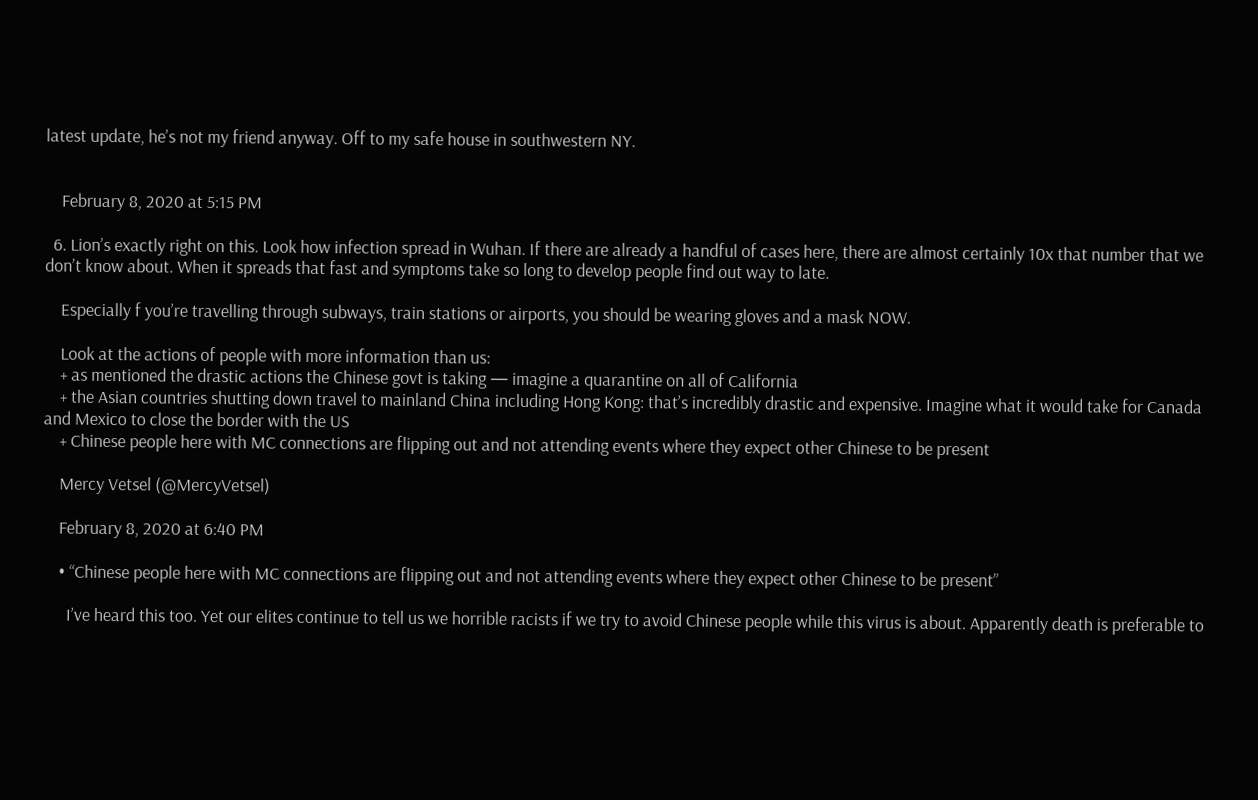latest update, he’s not my friend anyway. Off to my safe house in southwestern NY.


    February 8, 2020 at 5:15 PM

  6. Lion’s exactly right on this. Look how infection spread in Wuhan. If there are already a handful of cases here, there are almost certainly 10x that number that we don’t know about. When it spreads that fast and symptoms take so long to develop people find out way to late.

    Especially f you’re travelling through subways, train stations or airports, you should be wearing gloves and a mask NOW.

    Look at the actions of people with more information than us:
    + as mentioned the drastic actions the Chinese govt is taking — imagine a quarantine on all of California
    + the Asian countries shutting down travel to mainland China including Hong Kong: that’s incredibly drastic and expensive. Imagine what it would take for Canada and Mexico to close the border with the US
    + Chinese people here with MC connections are flipping out and not attending events where they expect other Chinese to be present

    Mercy Vetsel (@MercyVetsel)

    February 8, 2020 at 6:40 PM

    • “Chinese people here with MC connections are flipping out and not attending events where they expect other Chinese to be present”

      I’ve heard this too. Yet our elites continue to tell us we horrible racists if we try to avoid Chinese people while this virus is about. Apparently death is preferable to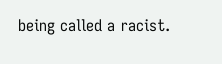being called a racist.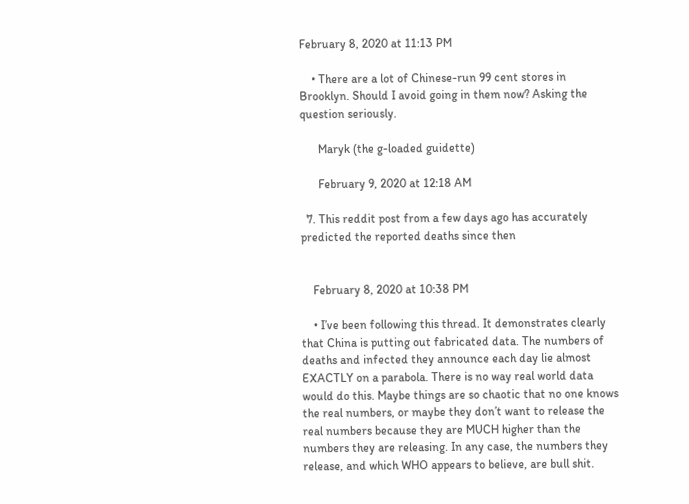February 8, 2020 at 11:13 PM

    • There are a lot of Chinese-run 99 cent stores in Brooklyn. Should I avoid going in them now? Asking the question seriously.

      Maryk (the g-loaded guidette)

      February 9, 2020 at 12:18 AM

  7. This reddit post from a few days ago has accurately predicted the reported deaths since then


    February 8, 2020 at 10:38 PM

    • I’ve been following this thread. It demonstrates clearly that China is putting out fabricated data. The numbers of deaths and infected they announce each day lie almost EXACTLY on a parabola. There is no way real world data would do this. Maybe things are so chaotic that no one knows the real numbers, or maybe they don’t want to release the real numbers because they are MUCH higher than the numbers they are releasing. In any case, the numbers they release, and which WHO appears to believe, are bull shit.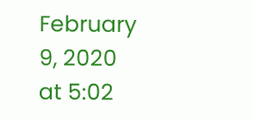February 9, 2020 at 5:02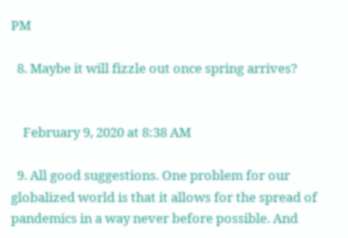PM

  8. Maybe it will fizzle out once spring arrives?


    February 9, 2020 at 8:38 AM

  9. All good suggestions. One problem for our globalized world is that it allows for the spread of pandemics in a way never before possible. And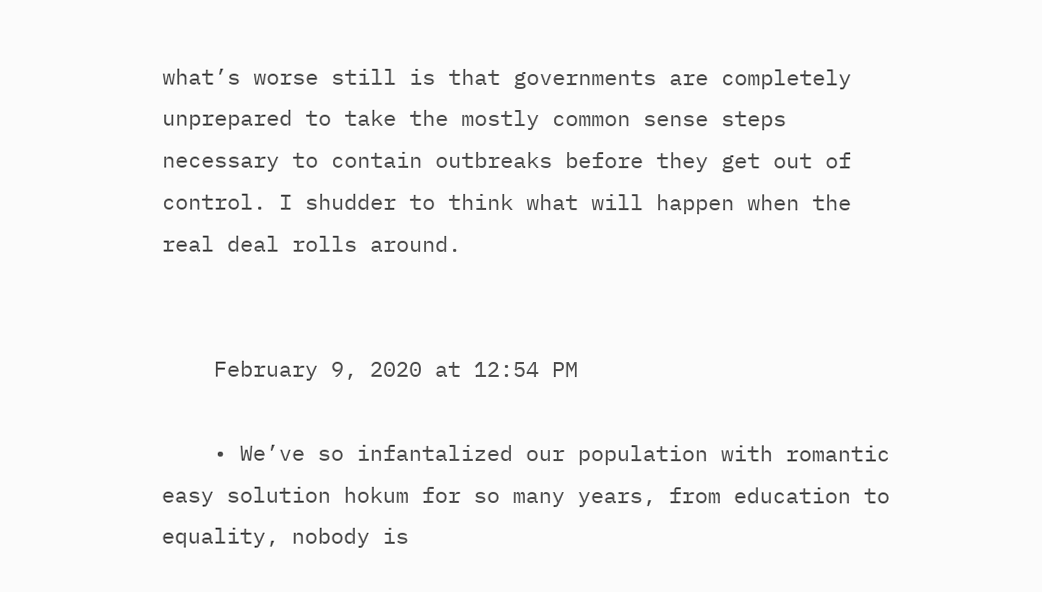what’s worse still is that governments are completely unprepared to take the mostly common sense steps necessary to contain outbreaks before they get out of control. I shudder to think what will happen when the real deal rolls around.


    February 9, 2020 at 12:54 PM

    • We’ve so infantalized our population with romantic easy solution hokum for so many years, from education to equality, nobody is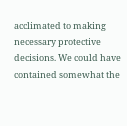acclimated to making necessary protective decisions. We could have contained somewhat the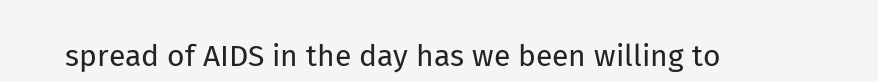spread of AIDS in the day has we been willing to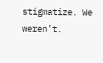stigmatize. We weren’t.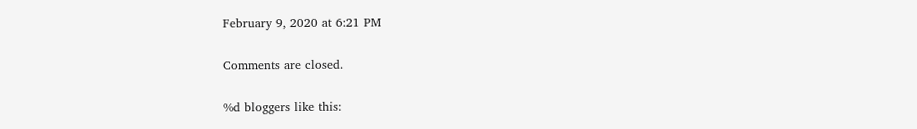February 9, 2020 at 6:21 PM

Comments are closed.

%d bloggers like this: